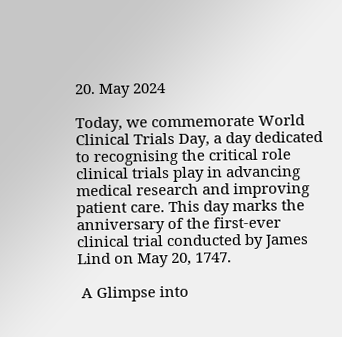20. May 2024

Today, we commemorate World Clinical Trials Day, a day dedicated to recognising the critical role clinical trials play in advancing medical research and improving patient care. This day marks the anniversary of the first-ever clinical trial conducted by James Lind on May 20, 1747.

 A Glimpse into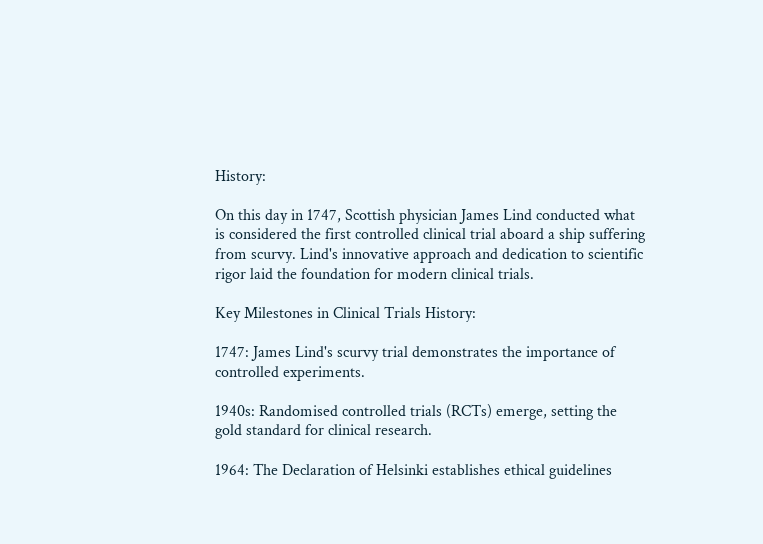History:

On this day in 1747, Scottish physician James Lind conducted what is considered the first controlled clinical trial aboard a ship suffering from scurvy. Lind's innovative approach and dedication to scientific rigor laid the foundation for modern clinical trials.

Key Milestones in Clinical Trials History:

1747: James Lind's scurvy trial demonstrates the importance of controlled experiments.

1940s: Randomised controlled trials (RCTs) emerge, setting the gold standard for clinical research.

1964: The Declaration of Helsinki establishes ethical guidelines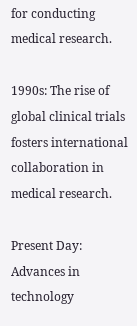for conducting medical research.

1990s: The rise of global clinical trials fosters international collaboration in medical research.

Present Day: Advances in technology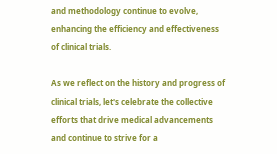and methodology continue to evolve, enhancing the efficiency and effectiveness of clinical trials.

As we reflect on the history and progress of clinical trials, let's celebrate the collective efforts that drive medical advancements and continue to strive for a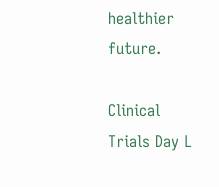healthier future.

Clinical Trials Day L